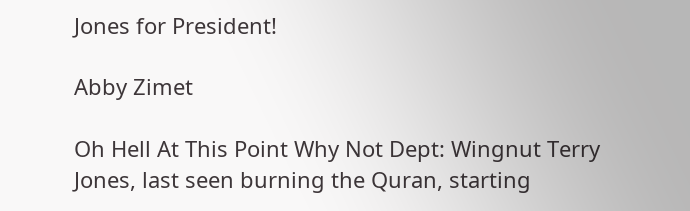Jones for President!

Abby Zimet

Oh Hell At This Point Why Not Dept: Wingnut Terry Jones, last seen burning the Quran, starting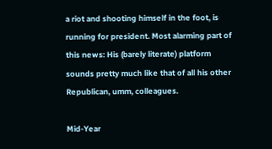a riot and shooting himself in the foot, is running for president. Most alarming part of this news: His (barely literate) platform sounds pretty much like that of all his other Republican, umm, colleagues.

Mid-Year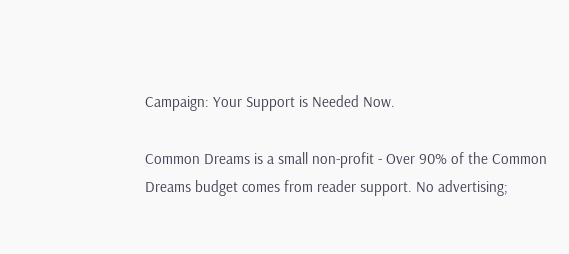Campaign: Your Support is Needed Now.

Common Dreams is a small non-profit - Over 90% of the Common Dreams budget comes from reader support. No advertising;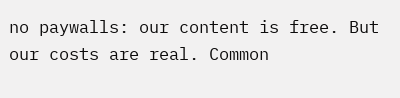no paywalls: our content is free. But our costs are real. Common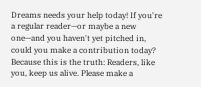Dreams needs your help today! If you're a regular reader—or maybe a new one—and you haven't yet pitched in, could you make a contribution today? Because this is the truth: Readers, like you, keep us alive. Please make a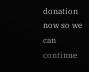donation now so we can continue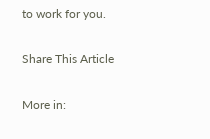to work for you.

Share This Article

More in: